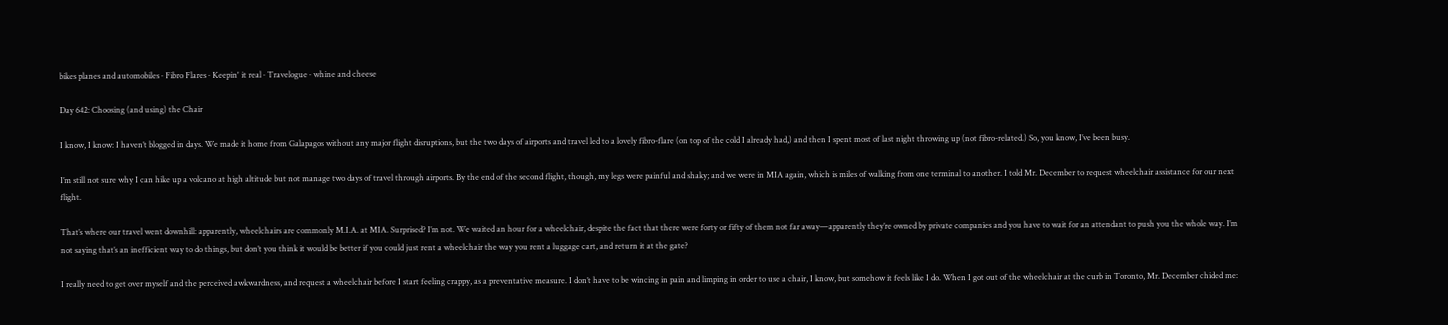bikes planes and automobiles · Fibro Flares · Keepin' it real · Travelogue · whine and cheese

Day 642: Choosing (and using) the Chair

I know, I know: I haven’t blogged in days. We made it home from Galapagos without any major flight disruptions, but the two days of airports and travel led to a lovely fibro-flare (on top of the cold I already had,) and then I spent most of last night throwing up (not fibro-related.) So, you know, I’ve been busy.

I’m still not sure why I can hike up a volcano at high altitude but not manage two days of travel through airports. By the end of the second flight, though, my legs were painful and shaky; and we were in MIA again, which is miles of walking from one terminal to another. I told Mr. December to request wheelchair assistance for our next flight.

That’s where our travel went downhill: apparently, wheelchairs are commonly M.I.A. at MIA. Surprised? I’m not. We waited an hour for a wheelchair, despite the fact that there were forty or fifty of them not far away—apparently they’re owned by private companies and you have to wait for an attendant to push you the whole way. I’m not saying that’s an inefficient way to do things, but don’t you think it would be better if you could just rent a wheelchair the way you rent a luggage cart, and return it at the gate?

I really need to get over myself and the perceived awkwardness, and request a wheelchair before I start feeling crappy, as a preventative measure. I don’t have to be wincing in pain and limping in order to use a chair, I know, but somehow it feels like I do. When I got out of the wheelchair at the curb in Toronto, Mr. December chided me: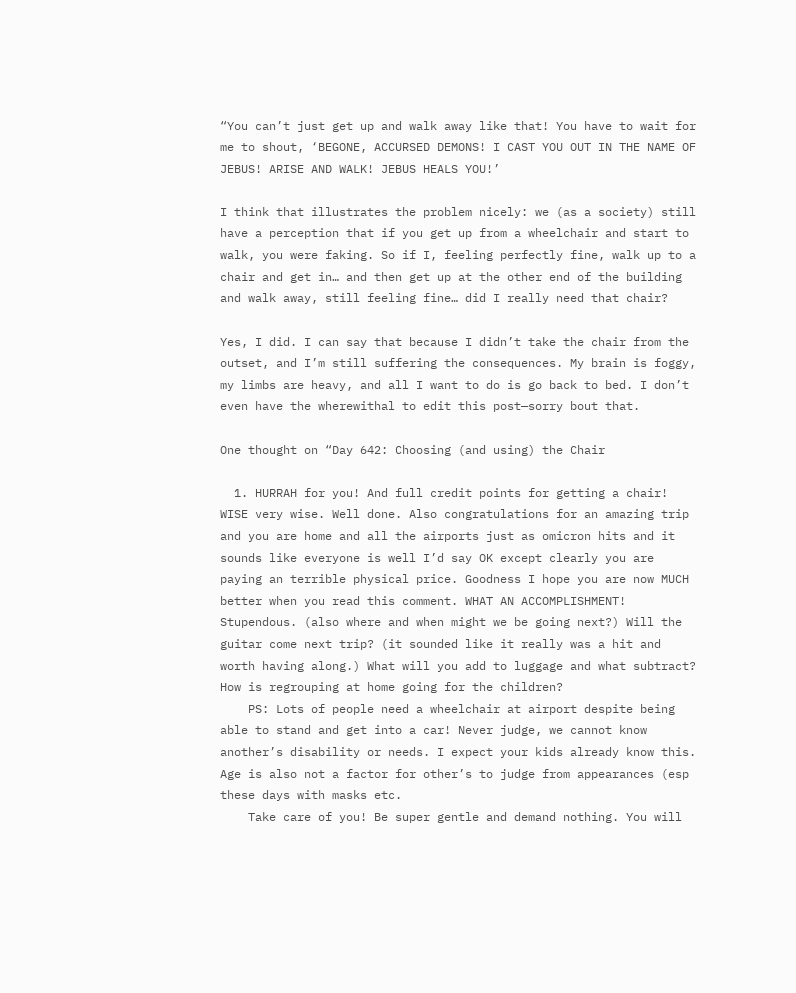“You can’t just get up and walk away like that! You have to wait for me to shout, ‘BEGONE, ACCURSED DEMONS! I CAST YOU OUT IN THE NAME OF JEBUS! ARISE AND WALK! JEBUS HEALS YOU!’

I think that illustrates the problem nicely: we (as a society) still have a perception that if you get up from a wheelchair and start to walk, you were faking. So if I, feeling perfectly fine, walk up to a chair and get in… and then get up at the other end of the building and walk away, still feeling fine… did I really need that chair?

Yes, I did. I can say that because I didn’t take the chair from the outset, and I’m still suffering the consequences. My brain is foggy, my limbs are heavy, and all I want to do is go back to bed. I don’t even have the wherewithal to edit this post—sorry bout that.

One thought on “Day 642: Choosing (and using) the Chair

  1. HURRAH for you! And full credit points for getting a chair! WISE very wise. Well done. Also congratulations for an amazing trip and you are home and all the airports just as omicron hits and it sounds like everyone is well I’d say OK except clearly you are paying an terrible physical price. Goodness I hope you are now MUCH better when you read this comment. WHAT AN ACCOMPLISHMENT! Stupendous. (also where and when might we be going next?) Will the guitar come next trip? (it sounded like it really was a hit and worth having along.) What will you add to luggage and what subtract? How is regrouping at home going for the children?
    PS: Lots of people need a wheelchair at airport despite being able to stand and get into a car! Never judge, we cannot know another’s disability or needs. I expect your kids already know this. Age is also not a factor for other’s to judge from appearances (esp these days with masks etc.
    Take care of you! Be super gentle and demand nothing. You will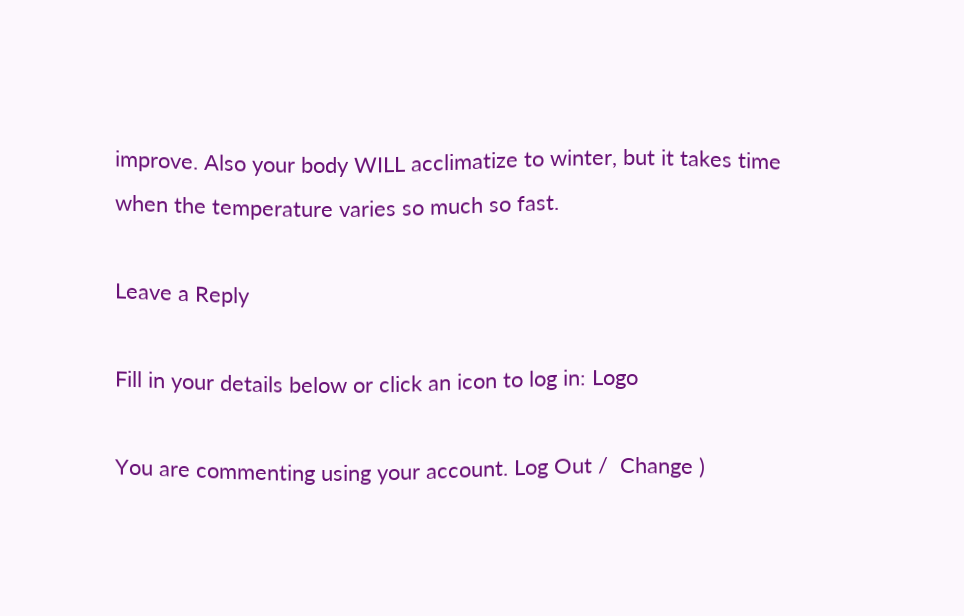improve. Also your body WILL acclimatize to winter, but it takes time when the temperature varies so much so fast.

Leave a Reply

Fill in your details below or click an icon to log in: Logo

You are commenting using your account. Log Out /  Change )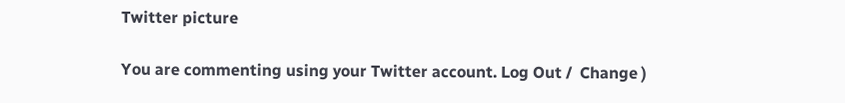Twitter picture

You are commenting using your Twitter account. Log Out /  Change )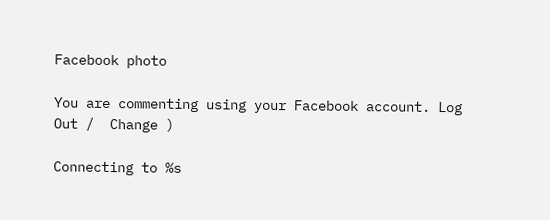Facebook photo

You are commenting using your Facebook account. Log Out /  Change )

Connecting to %s